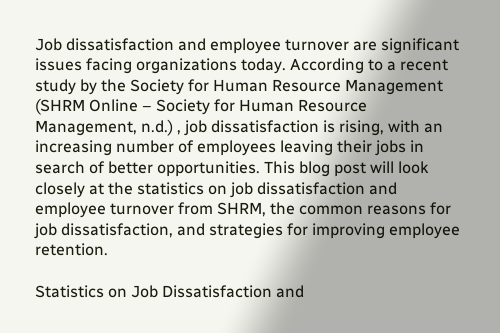Job dissatisfaction and employee turnover are significant issues facing organizations today. According to a recent study by the Society for Human Resource Management (SHRM Online – Society for Human Resource Management, n.d.) , job dissatisfaction is rising, with an increasing number of employees leaving their jobs in search of better opportunities. This blog post will look closely at the statistics on job dissatisfaction and employee turnover from SHRM, the common reasons for job dissatisfaction, and strategies for improving employee retention.

Statistics on Job Dissatisfaction and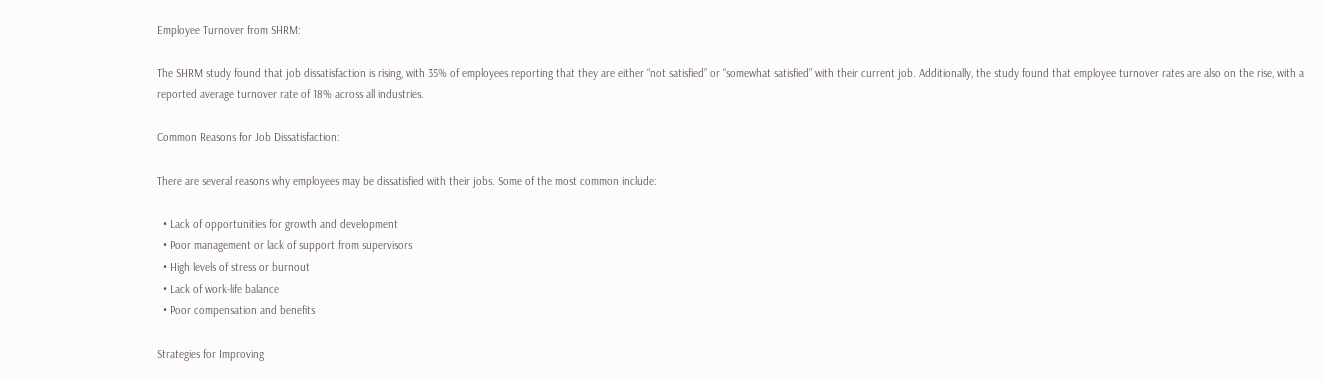Employee Turnover from SHRM:

The SHRM study found that job dissatisfaction is rising, with 35% of employees reporting that they are either “not satisfied” or “somewhat satisfied” with their current job. Additionally, the study found that employee turnover rates are also on the rise, with a reported average turnover rate of 18% across all industries.

Common Reasons for Job Dissatisfaction:

There are several reasons why employees may be dissatisfied with their jobs. Some of the most common include:

  • Lack of opportunities for growth and development
  • Poor management or lack of support from supervisors
  • High levels of stress or burnout
  • Lack of work-life balance
  • Poor compensation and benefits

Strategies for Improving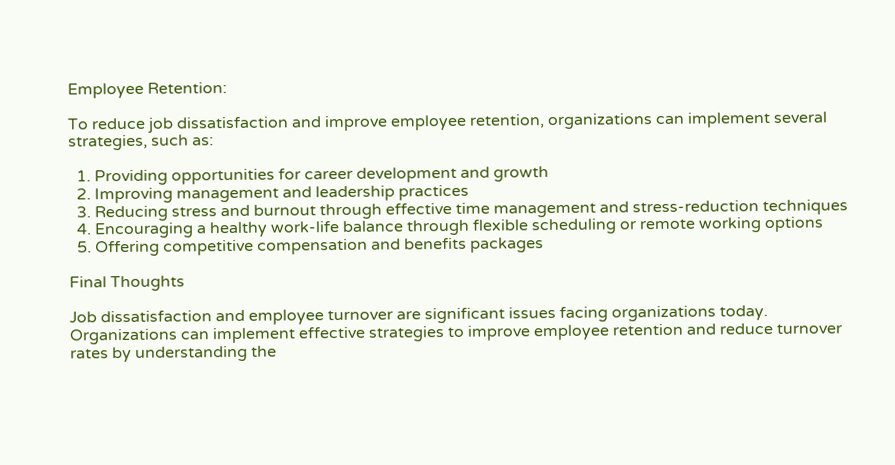Employee Retention:

To reduce job dissatisfaction and improve employee retention, organizations can implement several strategies, such as:

  1. Providing opportunities for career development and growth
  2. Improving management and leadership practices
  3. Reducing stress and burnout through effective time management and stress-reduction techniques
  4. Encouraging a healthy work-life balance through flexible scheduling or remote working options
  5. Offering competitive compensation and benefits packages

Final Thoughts

Job dissatisfaction and employee turnover are significant issues facing organizations today. Organizations can implement effective strategies to improve employee retention and reduce turnover rates by understanding the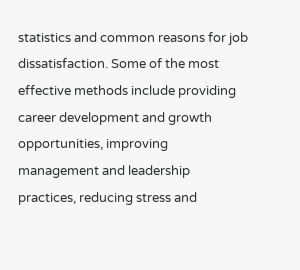statistics and common reasons for job dissatisfaction. Some of the most effective methods include providing career development and growth opportunities, improving management and leadership practices, reducing stress and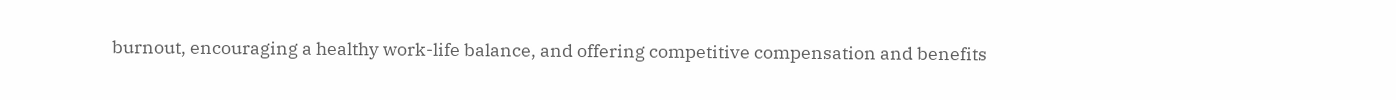burnout, encouraging a healthy work-life balance, and offering competitive compensation and benefits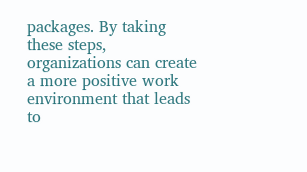packages. By taking these steps, organizations can create a more positive work environment that leads to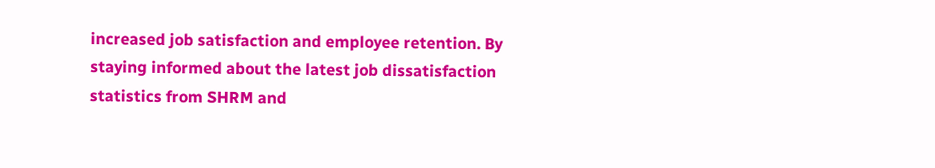increased job satisfaction and employee retention. By staying informed about the latest job dissatisfaction statistics from SHRM and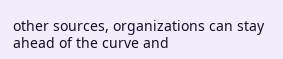other sources, organizations can stay ahead of the curve and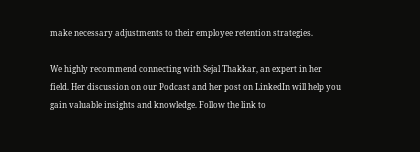make necessary adjustments to their employee retention strategies.

We highly recommend connecting with Sejal Thakkar, an expert in her field. Her discussion on our Podcast and her post on LinkedIn will help you gain valuable insights and knowledge. Follow the link to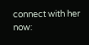connect with her now: